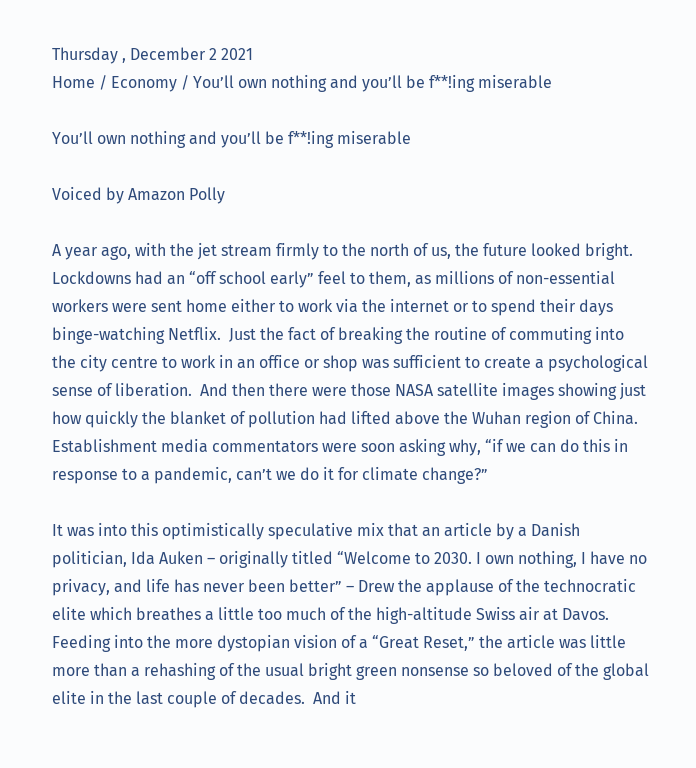Thursday , December 2 2021
Home / Economy / You’ll own nothing and you’ll be f**!ing miserable

You’ll own nothing and you’ll be f**!ing miserable

Voiced by Amazon Polly

A year ago, with the jet stream firmly to the north of us, the future looked bright.  Lockdowns had an “off school early” feel to them, as millions of non-essential workers were sent home either to work via the internet or to spend their days binge-watching Netflix.  Just the fact of breaking the routine of commuting into the city centre to work in an office or shop was sufficient to create a psychological sense of liberation.  And then there were those NASA satellite images showing just how quickly the blanket of pollution had lifted above the Wuhan region of China.  Establishment media commentators were soon asking why, “if we can do this in response to a pandemic, can’t we do it for climate change?”

It was into this optimistically speculative mix that an article by a Danish politician, Ida Auken – originally titled “Welcome to 2030. I own nothing, I have no privacy, and life has never been better” – Drew the applause of the technocratic elite which breathes a little too much of the high-altitude Swiss air at Davos.  Feeding into the more dystopian vision of a “Great Reset,” the article was little more than a rehashing of the usual bright green nonsense so beloved of the global elite in the last couple of decades.  And it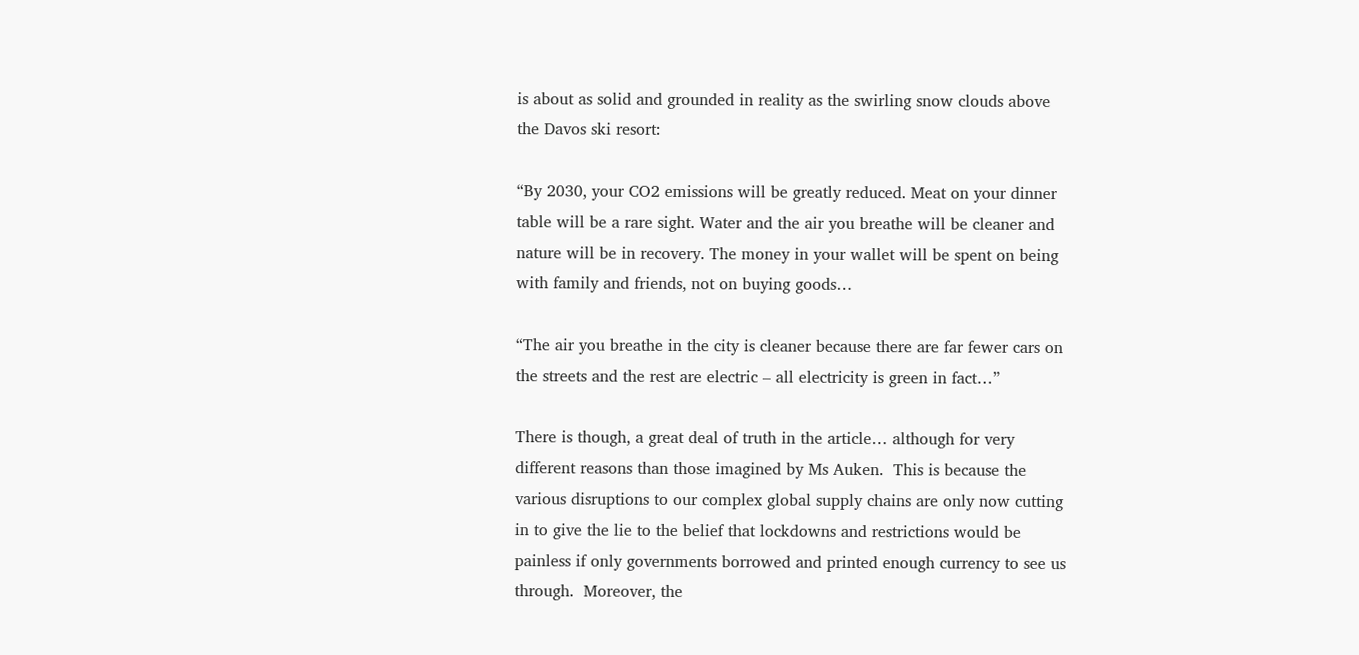is about as solid and grounded in reality as the swirling snow clouds above the Davos ski resort:

“By 2030, your CO2 emissions will be greatly reduced. Meat on your dinner table will be a rare sight. Water and the air you breathe will be cleaner and nature will be in recovery. The money in your wallet will be spent on being with family and friends, not on buying goods…

“The air you breathe in the city is cleaner because there are far fewer cars on the streets and the rest are electric – all electricity is green in fact…”

There is though, a great deal of truth in the article… although for very different reasons than those imagined by Ms Auken.  This is because the various disruptions to our complex global supply chains are only now cutting in to give the lie to the belief that lockdowns and restrictions would be painless if only governments borrowed and printed enough currency to see us through.  Moreover, the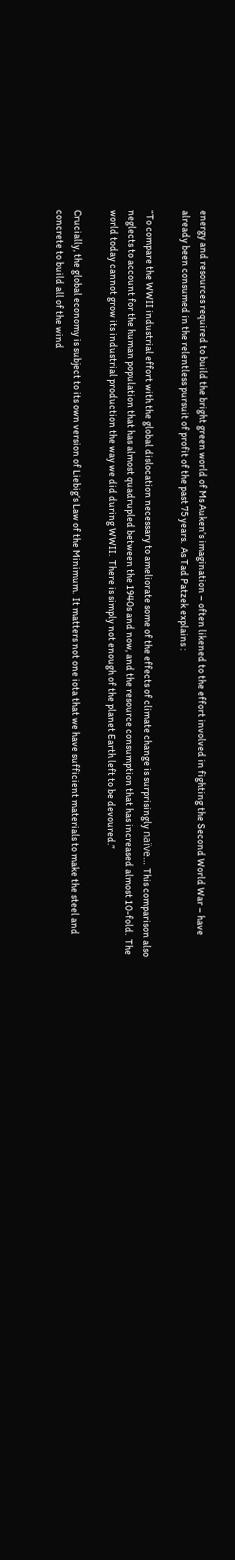energy and resources required to build the bright green world of Ms Auken’s imagination – often likened to the effort involved in fighting the Second World War – have already been consumed in the relentless pursuit of profit of the past 75 years.  As Tad Patzek explains :

“To compare the WWII industrial effort with the global dislocation necessary to ameliorate some of the effects of climate change is surprisingly naïve… This comparison also neglects to account for the human population that has almost quadrupled between the 1940s and now, and the resource consumption that has increased almost 10-fold.  The world today cannot grow its industrial production the way we did during WWII.  There is simply not enough of the planet Earth left to be devoured.”

Crucially, the global economy is subject to its own version of Liebig’s Law of the Minimum.  It matters not one iota that we have sufficient materials to make the steel and concrete to build all of the wind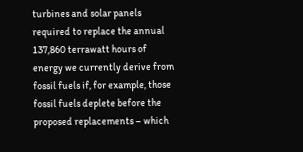turbines and solar panels required to replace the annual 137,860 terrawatt hours of energy we currently derive from fossil fuels if, for example, those fossil fuels deplete before the proposed replacements – which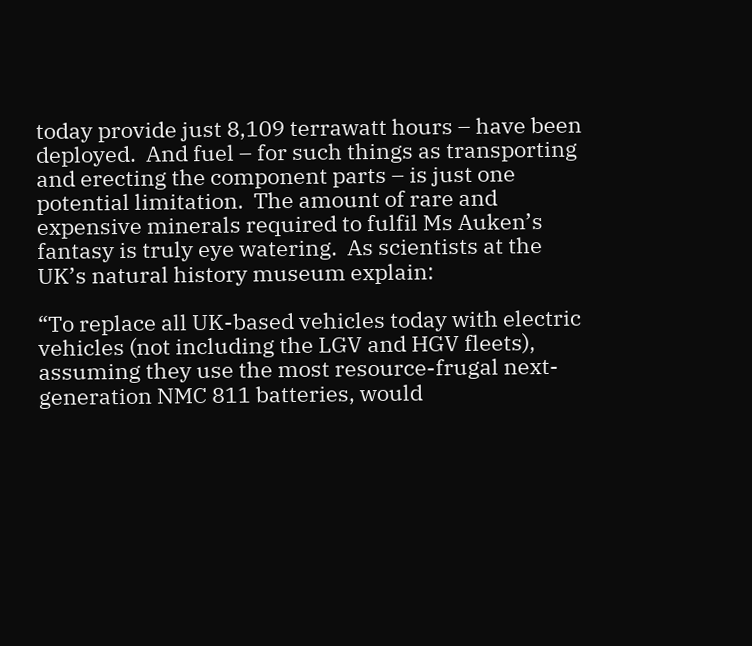today provide just 8,109 terrawatt hours – have been deployed.  And fuel – for such things as transporting and erecting the component parts – is just one potential limitation.  The amount of rare and expensive minerals required to fulfil Ms Auken’s fantasy is truly eye watering.  As scientists at the UK’s natural history museum explain:

“To replace all UK-based vehicles today with electric vehicles (not including the LGV and HGV fleets), assuming they use the most resource-frugal next-generation NMC 811 batteries, would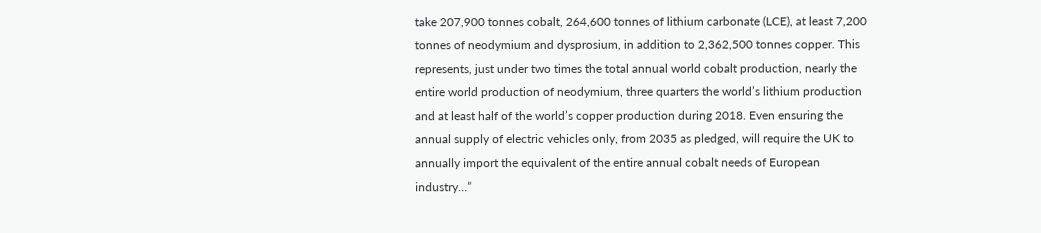take 207,900 tonnes cobalt, 264,600 tonnes of lithium carbonate (LCE), at least 7,200 tonnes of neodymium and dysprosium, in addition to 2,362,500 tonnes copper. This represents, just under two times the total annual world cobalt production, nearly the entire world production of neodymium, three quarters the world’s lithium production and at least half of the world’s copper production during 2018. Even ensuring the annual supply of electric vehicles only, from 2035 as pledged, will require the UK to annually import the equivalent of the entire annual cobalt needs of European industry…”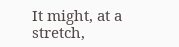It might, at a stretch,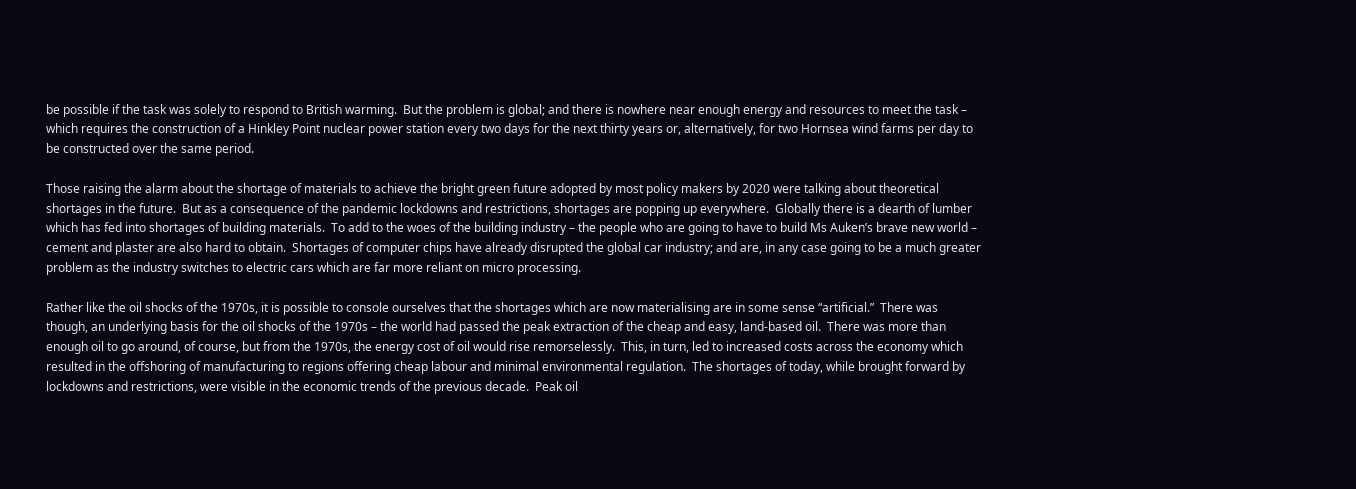be possible if the task was solely to respond to British warming.  But the problem is global; and there is nowhere near enough energy and resources to meet the task – which requires the construction of a Hinkley Point nuclear power station every two days for the next thirty years or, alternatively, for two Hornsea wind farms per day to be constructed over the same period.

Those raising the alarm about the shortage of materials to achieve the bright green future adopted by most policy makers by 2020 were talking about theoretical shortages in the future.  But as a consequence of the pandemic lockdowns and restrictions, shortages are popping up everywhere.  Globally there is a dearth of lumber which has fed into shortages of building materials.  To add to the woes of the building industry – the people who are going to have to build Ms Auken’s brave new world – cement and plaster are also hard to obtain.  Shortages of computer chips have already disrupted the global car industry; and are, in any case going to be a much greater problem as the industry switches to electric cars which are far more reliant on micro processing.

Rather like the oil shocks of the 1970s, it is possible to console ourselves that the shortages which are now materialising are in some sense “artificial.”  There was though, an underlying basis for the oil shocks of the 1970s – the world had passed the peak extraction of the cheap and easy, land-based oil.  There was more than enough oil to go around, of course, but from the 1970s, the energy cost of oil would rise remorselessly.  This, in turn, led to increased costs across the economy which resulted in the offshoring of manufacturing to regions offering cheap labour and minimal environmental regulation.  The shortages of today, while brought forward by lockdowns and restrictions, were visible in the economic trends of the previous decade.  Peak oil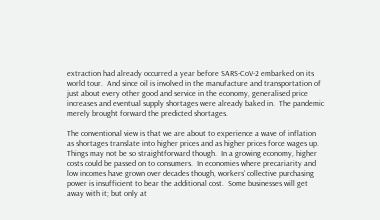extraction had already occurred a year before SARS-CoV-2 embarked on its world tour.  And since oil is involved in the manufacture and transportation of just about every other good and service in the economy, generalised price increases and eventual supply shortages were already baked in.  The pandemic merely brought forward the predicted shortages.

The conventional view is that we are about to experience a wave of inflation as shortages translate into higher prices and as higher prices force wages up.  Things may not be so straightforward though.  In a growing economy, higher costs could be passed on to consumers.  In economies where precariarity and low incomes have grown over decades though, workers’ collective purchasing power is insufficient to bear the additional cost.  Some businesses will get away with it; but only at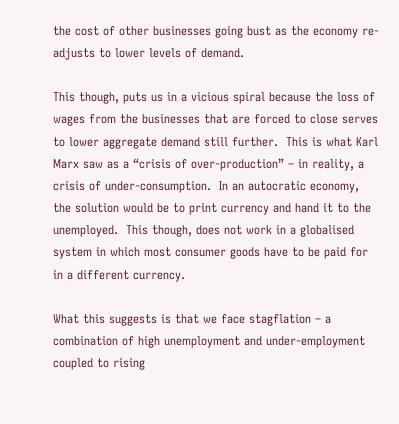the cost of other businesses going bust as the economy re-adjusts to lower levels of demand.

This though, puts us in a vicious spiral because the loss of wages from the businesses that are forced to close serves to lower aggregate demand still further.  This is what Karl Marx saw as a “crisis of over-production” – in reality, a crisis of under-consumption.  In an autocratic economy, the solution would be to print currency and hand it to the unemployed.  This though, does not work in a globalised system in which most consumer goods have to be paid for in a different currency.

What this suggests is that we face stagflation – a combination of high unemployment and under-employment coupled to rising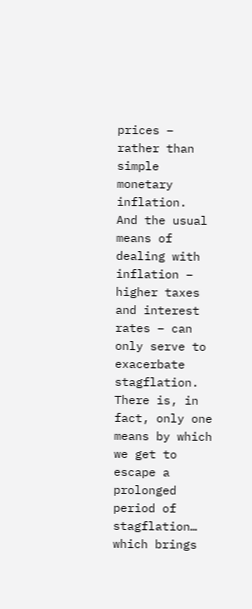prices – rather than simple monetary inflation.  And the usual means of dealing with inflation – higher taxes and interest rates – can only serve to exacerbate stagflation.  There is, in fact, only one means by which we get to escape a prolonged period of stagflation… which brings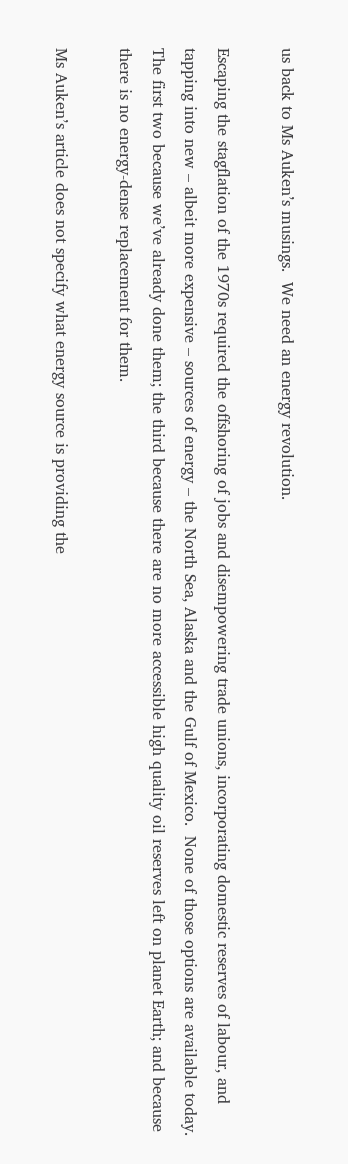us back to Ms Auken’s musings.  We need an energy revolution.

Escaping the stagflation of the 1970s required the offshoring of jobs and disempowering trade unions, incorporating domestic reserves of labour, and tapping into new – albeit more expensive – sources of energy – the North Sea, Alaska and the Gulf of Mexico.  None of those options are available today.  The first two because we’ve already done them; the third because there are no more accessible high quality oil reserves left on planet Earth; and because there is no energy-dense replacement for them.

Ms Auken’s article does not specify what energy source is providing the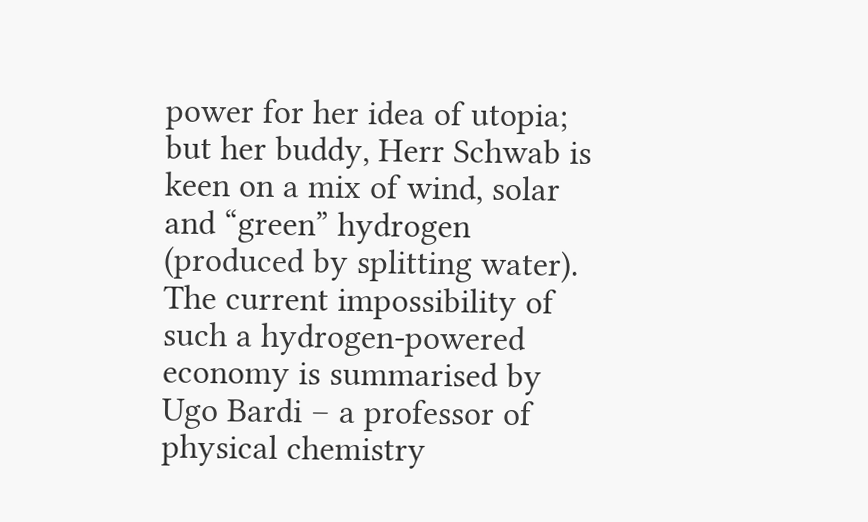power for her idea of utopia; but her buddy, Herr Schwab is keen on a mix of wind, solar and “green” hydrogen (produced by splitting water).  The current impossibility of such a hydrogen-powered economy is summarised by Ugo Bardi – a professor of physical chemistry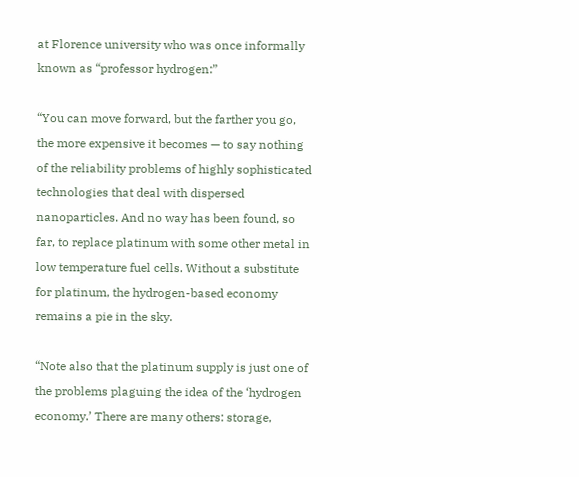at Florence university who was once informally known as “professor hydrogen:”

“You can move forward, but the farther you go, the more expensive it becomes — to say nothing of the reliability problems of highly sophisticated technologies that deal with dispersed nanoparticles. And no way has been found, so far, to replace platinum with some other metal in low temperature fuel cells. Without a substitute for platinum, the hydrogen-based economy remains a pie in the sky.

“Note also that the platinum supply is just one of the problems plaguing the idea of the ‘hydrogen economy.’ There are many others: storage,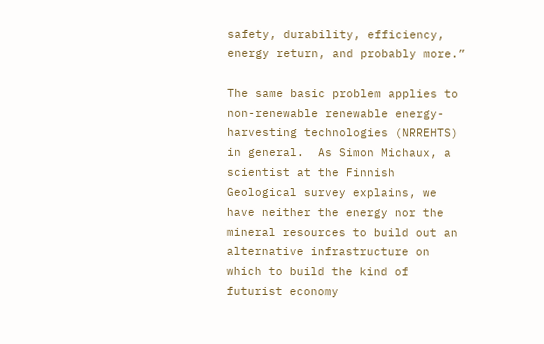safety, durability, efficiency, energy return, and probably more.”

The same basic problem applies to non-renewable renewable energy-harvesting technologies (NRREHTS) in general.  As Simon Michaux, a scientist at the Finnish Geological survey explains, we have neither the energy nor the mineral resources to build out an alternative infrastructure on which to build the kind of futurist economy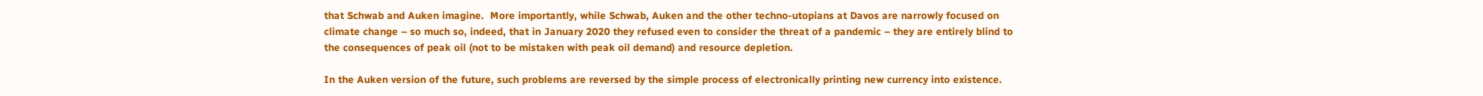that Schwab and Auken imagine.  More importantly, while Schwab, Auken and the other techno-utopians at Davos are narrowly focused on climate change – so much so, indeed, that in January 2020 they refused even to consider the threat of a pandemic – they are entirely blind to the consequences of peak oil (not to be mistaken with peak oil demand) and resource depletion.

In the Auken version of the future, such problems are reversed by the simple process of electronically printing new currency into existence.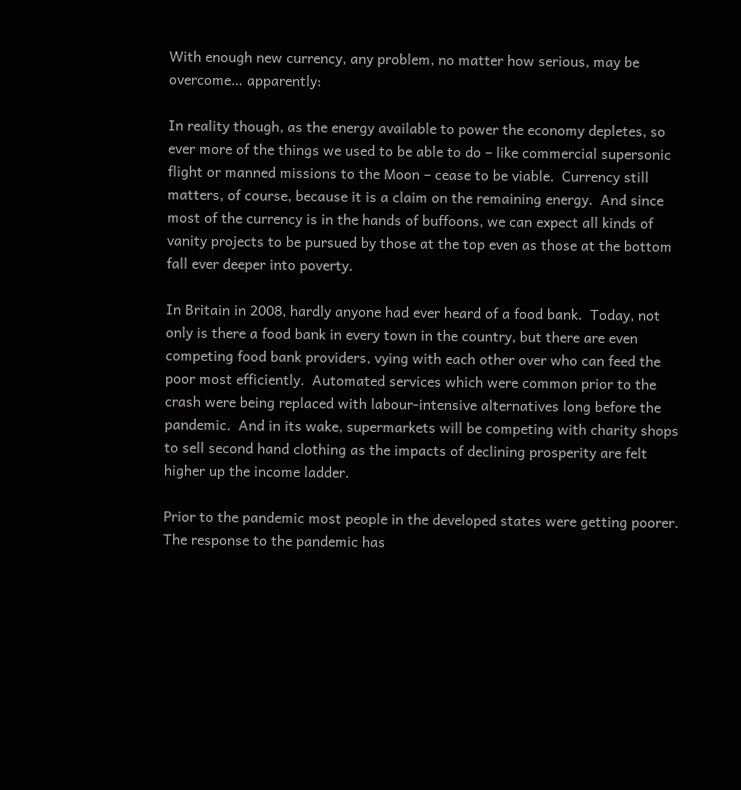With enough new currency, any problem, no matter how serious, may be overcome… apparently:

In reality though, as the energy available to power the economy depletes, so ever more of the things we used to be able to do – like commercial supersonic flight or manned missions to the Moon – cease to be viable.  Currency still matters, of course, because it is a claim on the remaining energy.  And since most of the currency is in the hands of buffoons, we can expect all kinds of vanity projects to be pursued by those at the top even as those at the bottom fall ever deeper into poverty.

In Britain in 2008, hardly anyone had ever heard of a food bank.  Today, not only is there a food bank in every town in the country, but there are even competing food bank providers, vying with each other over who can feed the poor most efficiently.  Automated services which were common prior to the crash were being replaced with labour-intensive alternatives long before the pandemic.  And in its wake, supermarkets will be competing with charity shops to sell second hand clothing as the impacts of declining prosperity are felt higher up the income ladder.

Prior to the pandemic most people in the developed states were getting poorer.  The response to the pandemic has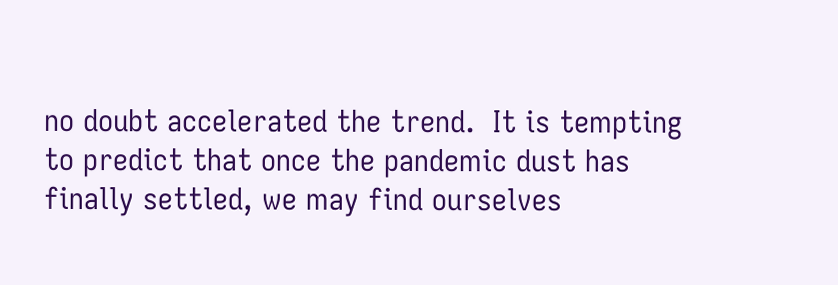no doubt accelerated the trend.  It is tempting to predict that once the pandemic dust has finally settled, we may find ourselves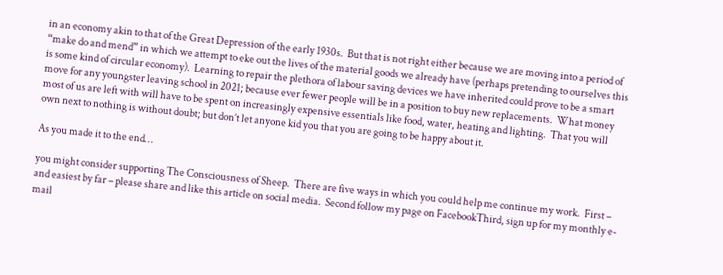in an economy akin to that of the Great Depression of the early 1930s.  But that is not right either because we are moving into a period of “make do and mend” in which we attempt to eke out the lives of the material goods we already have (perhaps pretending to ourselves this is some kind of circular economy).  Learning to repair the plethora of labour saving devices we have inherited could prove to be a smart move for any youngster leaving school in 2021; because ever fewer people will be in a position to buy new replacements.  What money most of us are left with will have to be spent on increasingly expensive essentials like food, water, heating and lighting.  That you will own next to nothing is without doubt; but don’t let anyone kid you that you are going to be happy about it.

As you made it to the end…

you might consider supporting The Consciousness of Sheep.  There are five ways in which you could help me continue my work.  First – and easiest by far – please share and like this article on social media.  Second follow my page on FacebookThird, sign up for my monthly e-mail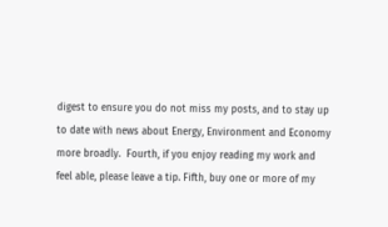digest to ensure you do not miss my posts, and to stay up to date with news about Energy, Environment and Economy more broadly.  Fourth, if you enjoy reading my work and feel able, please leave a tip. Fifth, buy one or more of my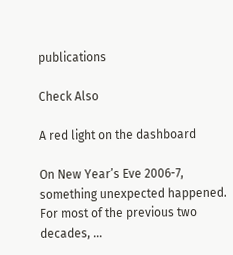publications

Check Also

A red light on the dashboard

On New Year’s Eve 2006-7, something unexpected happened.  For most of the previous two decades, …